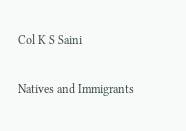Col K S Saini

Natives and Immigrants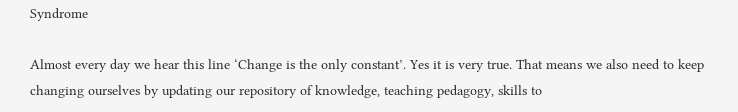Syndrome

Almost every day we hear this line ‘Change is the only constant’. Yes it is very true. That means we also need to keep changing ourselves by updating our repository of knowledge, teaching pedagogy, skills to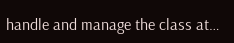handle and manage the class at…